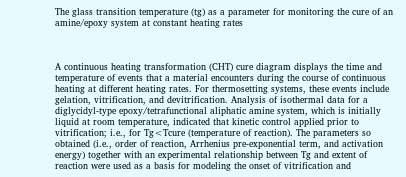The glass transition temperature (tg) as a parameter for monitoring the cure of an amine/epoxy system at constant heating rates



A continuous heating transformation (CHT) cure diagram displays the time and temperature of events that a material encounters during the course of continuous heating at different heating rates. For thermosetting systems, these events include gelation, vitrification, and devitrification. Analysis of isothermal data for a diglycidyl-type epoxy/tetrafunctional aliphatic amine system, which is initially liquid at room temperature, indicated that kinetic control applied prior to vitrification; i.e., for Tg<Tcure (temperature of reaction). The parameters so obtained (i.e., order of reaction, Arrhenius pre-exponential term, and activation energy) together with an experimental relationship between Tg and extent of reaction were used as a basis for modeling the onset of vitrification and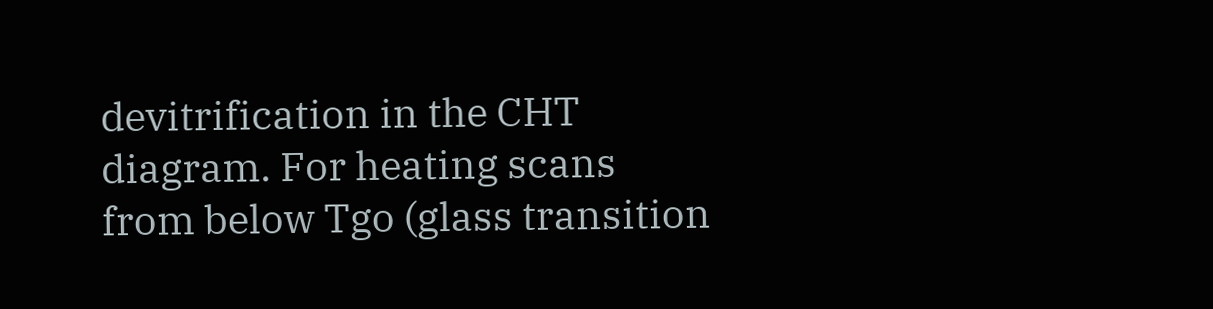devitrification in the CHT diagram. For heating scans from below Tgo (glass transition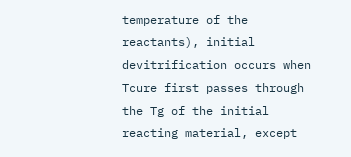temperature of the reactants), initial devitrification occurs when Tcure first passes through the Tg of the initial reacting material, except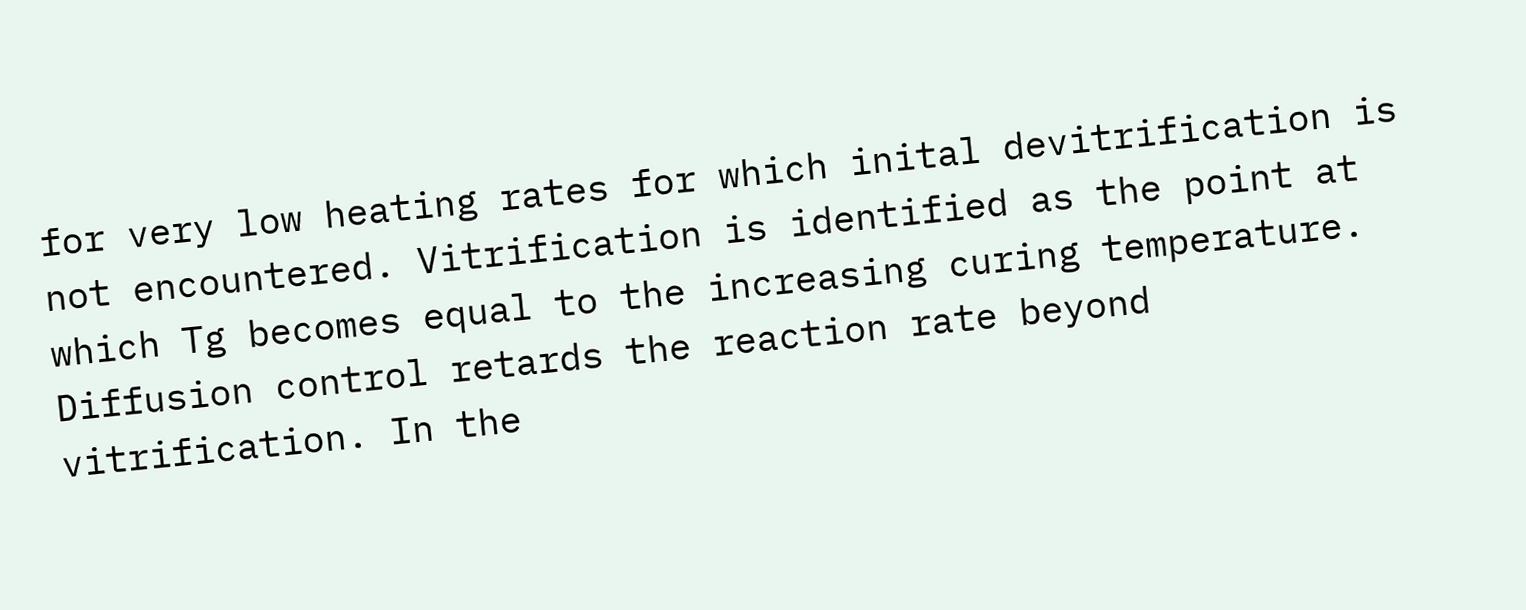for very low heating rates for which inital devitrification is not encountered. Vitrification is identified as the point at which Tg becomes equal to the increasing curing temperature. Diffusion control retards the reaction rate beyond vitrification. In the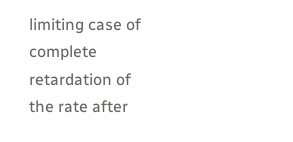limiting case of complete retardation of the rate after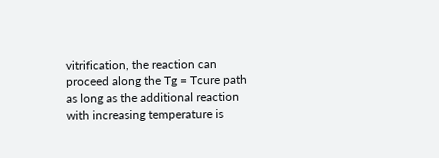vitrification, the reaction can proceed along the Tg = Tcure path as long as the additional reaction with increasing temperature is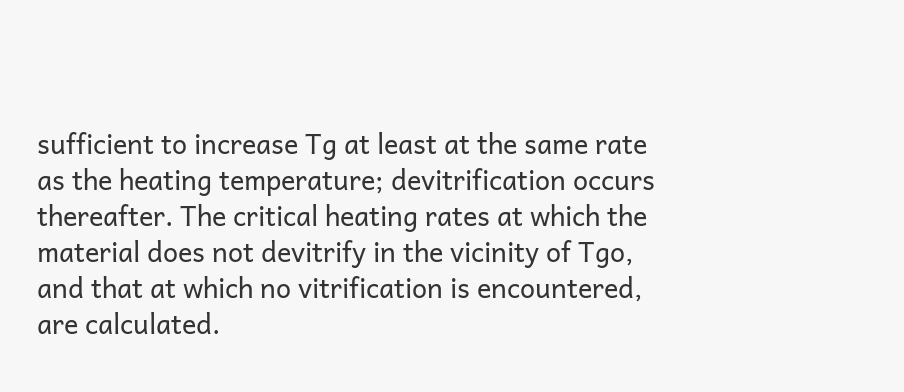sufficient to increase Tg at least at the same rate as the heating temperature; devitrification occurs thereafter. The critical heating rates at which the material does not devitrify in the vicinity of Tgo, and that at which no vitrification is encountered, are calculated.